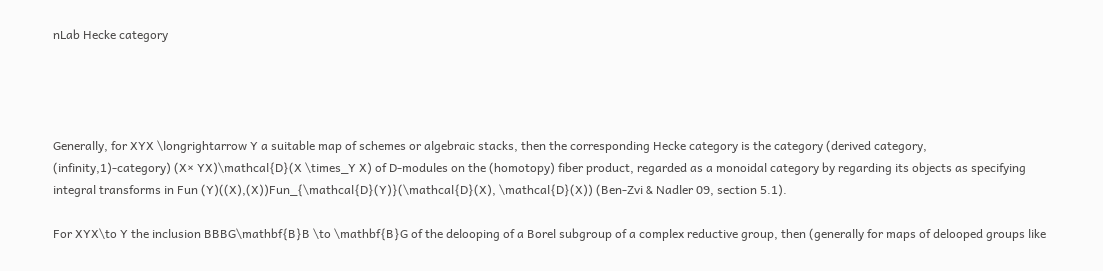nLab Hecke category




Generally, for XYX \longrightarrow Y a suitable map of schemes or algebraic stacks, then the corresponding Hecke category is the category (derived category, (infinity,1)-category) (X× YX)\mathcal{D}(X \times_Y X) of D-modules on the (homotopy) fiber product, regarded as a monoidal category by regarding its objects as specifying integral transforms in Fun (Y)((X),(X))Fun_{\mathcal{D}(Y)}(\mathcal{D}(X), \mathcal{D}(X)) (Ben-Zvi & Nadler 09, section 5.1).

For XYX\to Y the inclusion BBBG\mathbf{B}B \to \mathbf{B}G of the delooping of a Borel subgroup of a complex reductive group, then (generally for maps of delooped groups like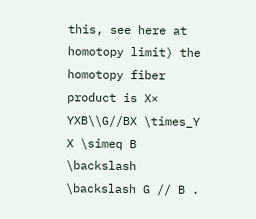this, see here at homotopy limit) the homotopy fiber product is X× YXB\\G//BX \times_Y X \simeq B \backslash \backslash G // B .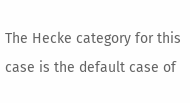The Hecke category for this case is the default case of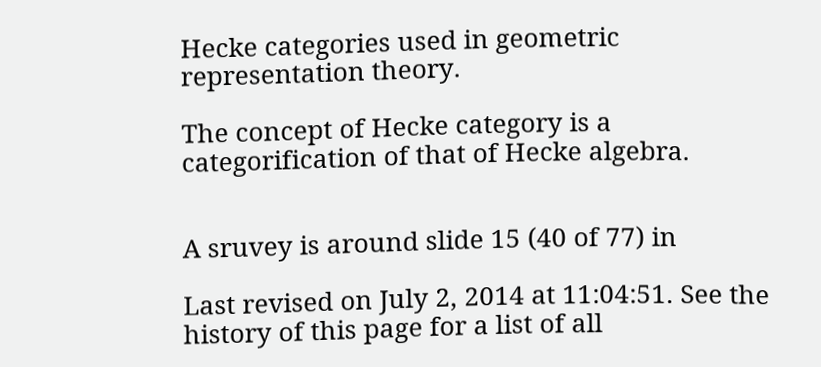Hecke categories used in geometric representation theory.

The concept of Hecke category is a categorification of that of Hecke algebra.


A sruvey is around slide 15 (40 of 77) in

Last revised on July 2, 2014 at 11:04:51. See the history of this page for a list of all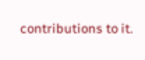contributions to it.